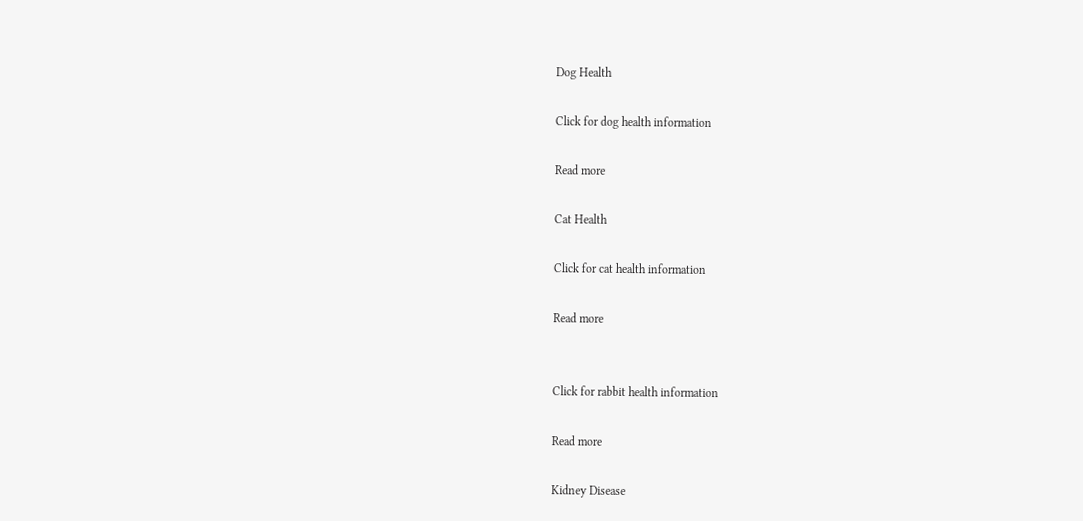Dog Health

Click for dog health information

Read more

Cat Health

Click for cat health information

Read more


Click for rabbit health information

Read more

Kidney Disease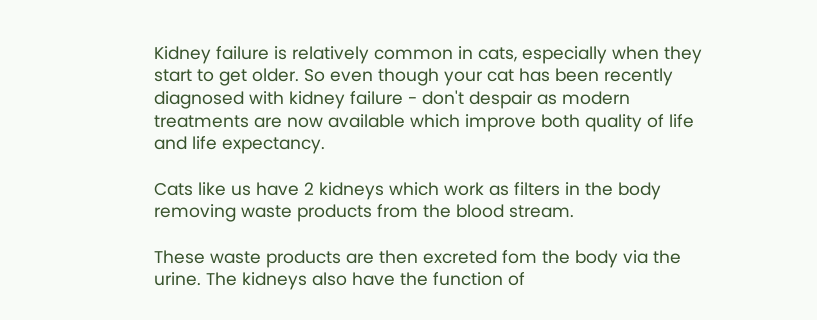Kidney failure is relatively common in cats, especially when they start to get older. So even though your cat has been recently diagnosed with kidney failure - don't despair as modern treatments are now available which improve both quality of life and life expectancy.

Cats like us have 2 kidneys which work as filters in the body removing waste products from the blood stream.

These waste products are then excreted fom the body via the urine. The kidneys also have the function of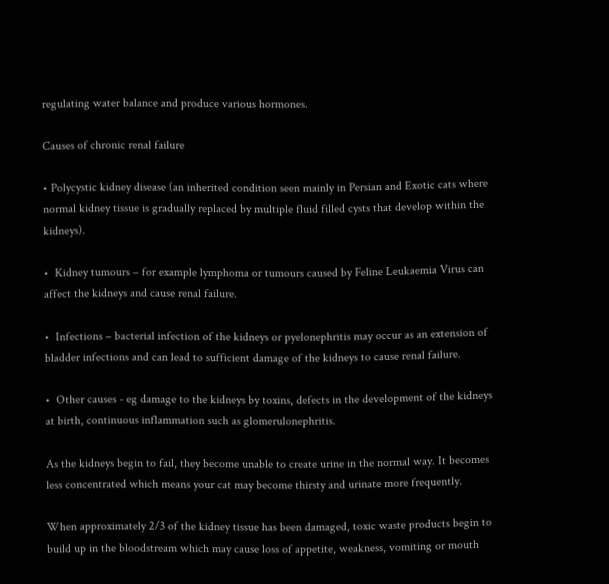regulating water balance and produce various hormones.

Causes of chronic renal failure

• Polycystic kidney disease (an inherited condition seen mainly in Persian and Exotic cats where normal kidney tissue is gradually replaced by multiple fluid filled cysts that develop within the kidneys).

•  Kidney tumours – for example lymphoma or tumours caused by Feline Leukaemia Virus can affect the kidneys and cause renal failure.

•  Infections – bacterial infection of the kidneys or pyelonephritis may occur as an extension of bladder infections and can lead to sufficient damage of the kidneys to cause renal failure.

•  Other causes - eg damage to the kidneys by toxins, defects in the development of the kidneys at birth, continuous inflammation such as glomerulonephritis.

As the kidneys begin to fail, they become unable to create urine in the normal way. It becomes less concentrated which means your cat may become thirsty and urinate more frequently.

When approximately 2/3 of the kidney tissue has been damaged, toxic waste products begin to build up in the bloodstream which may cause loss of appetite, weakness, vomiting or mouth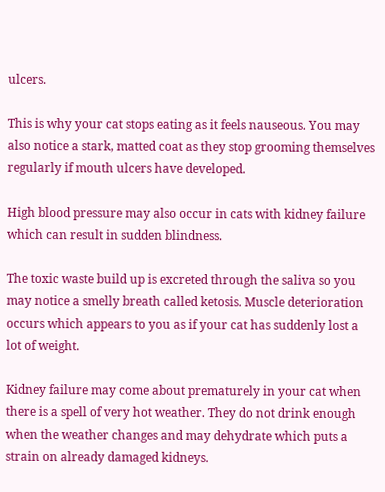ulcers.

This is why your cat stops eating as it feels nauseous. You may also notice a stark, matted coat as they stop grooming themselves regularly if mouth ulcers have developed.

High blood pressure may also occur in cats with kidney failure which can result in sudden blindness.

The toxic waste build up is excreted through the saliva so you may notice a smelly breath called ketosis. Muscle deterioration occurs which appears to you as if your cat has suddenly lost a lot of weight.

Kidney failure may come about prematurely in your cat when there is a spell of very hot weather. They do not drink enough when the weather changes and may dehydrate which puts a strain on already damaged kidneys.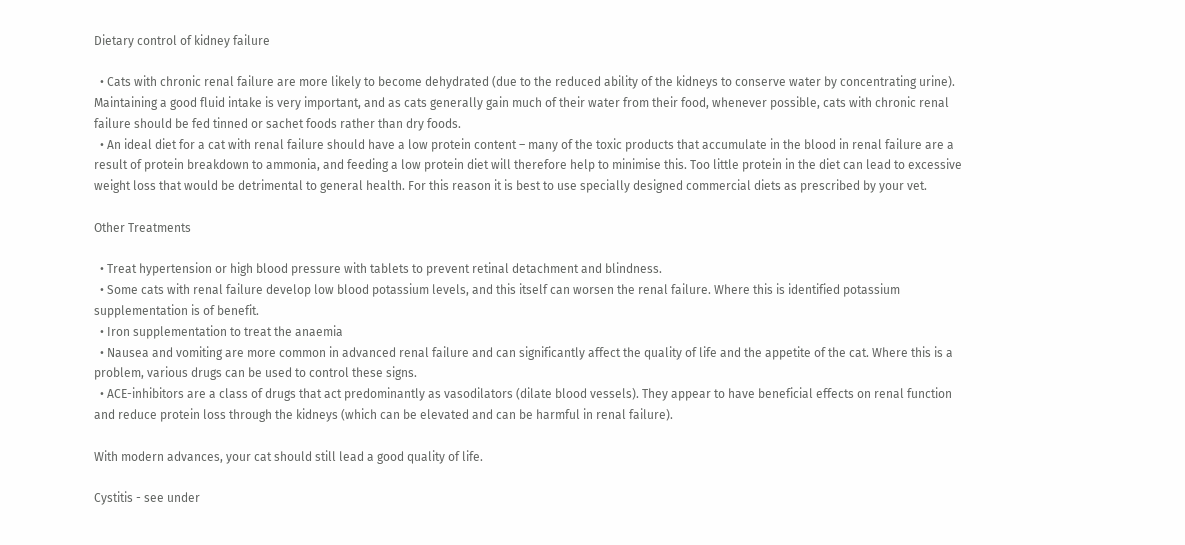Dietary control of kidney failure

  • Cats with chronic renal failure are more likely to become dehydrated (due to the reduced ability of the kidneys to conserve water by concentrating urine). Maintaining a good fluid intake is very important, and as cats generally gain much of their water from their food, whenever possible, cats with chronic renal failure should be fed tinned or sachet foods rather than dry foods.
  • An ideal diet for a cat with renal failure should have a low protein content – many of the toxic products that accumulate in the blood in renal failure are a result of protein breakdown to ammonia, and feeding a low protein diet will therefore help to minimise this. Too little protein in the diet can lead to excessive weight loss that would be detrimental to general health. For this reason it is best to use specially designed commercial diets as prescribed by your vet.

Other Treatments

  • Treat hypertension or high blood pressure with tablets to prevent retinal detachment and blindness.
  • Some cats with renal failure develop low blood potassium levels, and this itself can worsen the renal failure. Where this is identified potassium supplementation is of benefit.
  • Iron supplementation to treat the anaemia
  • Nausea and vomiting are more common in advanced renal failure and can significantly affect the quality of life and the appetite of the cat. Where this is a problem, various drugs can be used to control these signs.
  • ACE-inhibitors are a class of drugs that act predominantly as vasodilators (dilate blood vessels). They appear to have beneficial effects on renal function and reduce protein loss through the kidneys (which can be elevated and can be harmful in renal failure).

With modern advances, your cat should still lead a good quality of life.

Cystitis - see under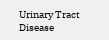Urinary Tract Disease